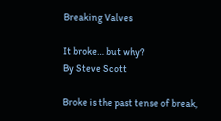Breaking Valves

It broke… but why?
By Steve Scott

Broke is the past tense of break,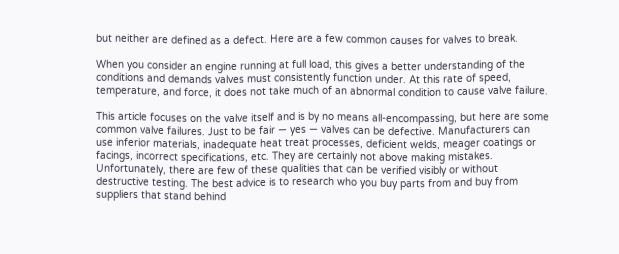but neither are defined as a defect. Here are a few common causes for valves to break.

When you consider an engine running at full load, this gives a better understanding of the conditions and demands valves must consistently function under. At this rate of speed, temperature, and force, it does not take much of an abnormal condition to cause valve failure.

This article focuses on the valve itself and is by no means all-encompassing, but here are some common valve failures. Just to be fair — yes — valves can be defective. Manufacturers can use inferior materials, inadequate heat treat processes, deficient welds, meager coatings or facings, incorrect specifications, etc. They are certainly not above making mistakes. Unfortunately, there are few of these qualities that can be verified visibly or without destructive testing. The best advice is to research who you buy parts from and buy from suppliers that stand behind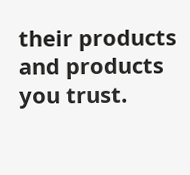their products and products you trust.